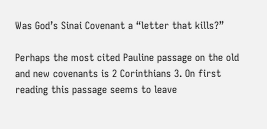Was God’s Sinai Covenant a “letter that kills?”

Perhaps the most cited Pauline passage on the old and new covenants is 2 Corinthians 3. On first reading this passage seems to leave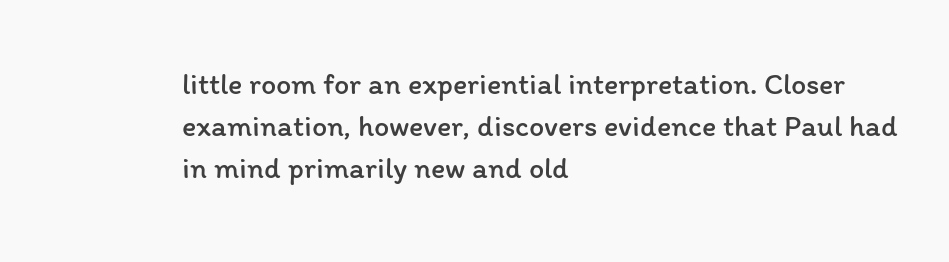little room for an experiential interpretation. Closer examination, however, discovers evidence that Paul had in mind primarily new and old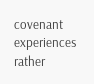covenant experiences rather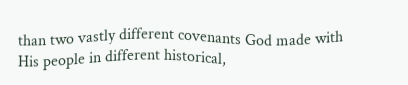than two vastly different covenants God made with His people in different historical,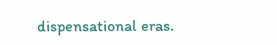dispensational eras.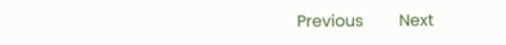Previous         Next